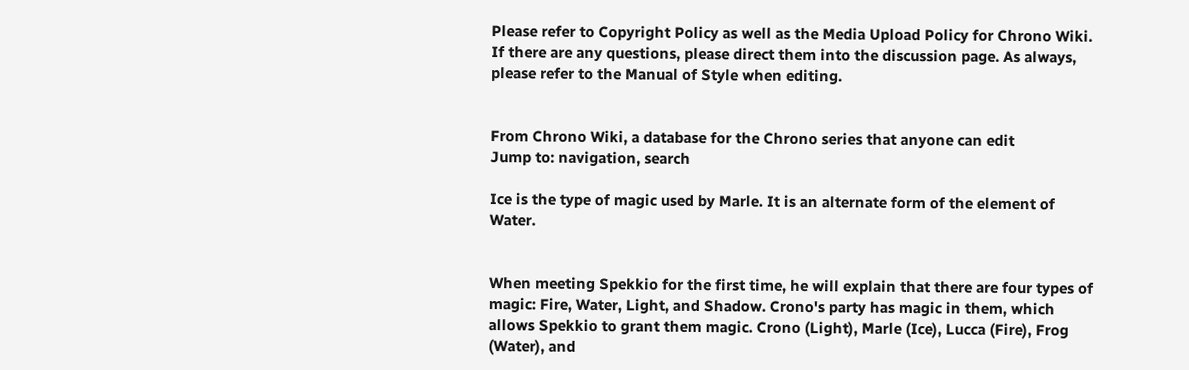Please refer to Copyright Policy as well as the Media Upload Policy for Chrono Wiki. If there are any questions, please direct them into the discussion page. As always, please refer to the Manual of Style when editing.


From Chrono Wiki, a database for the Chrono series that anyone can edit
Jump to: navigation, search

Ice is the type of magic used by Marle. It is an alternate form of the element of Water.


When meeting Spekkio for the first time, he will explain that there are four types of magic: Fire, Water, Light, and Shadow. Crono's party has magic in them, which allows Spekkio to grant them magic. Crono (Light), Marle (Ice), Lucca (Fire), Frog (Water), and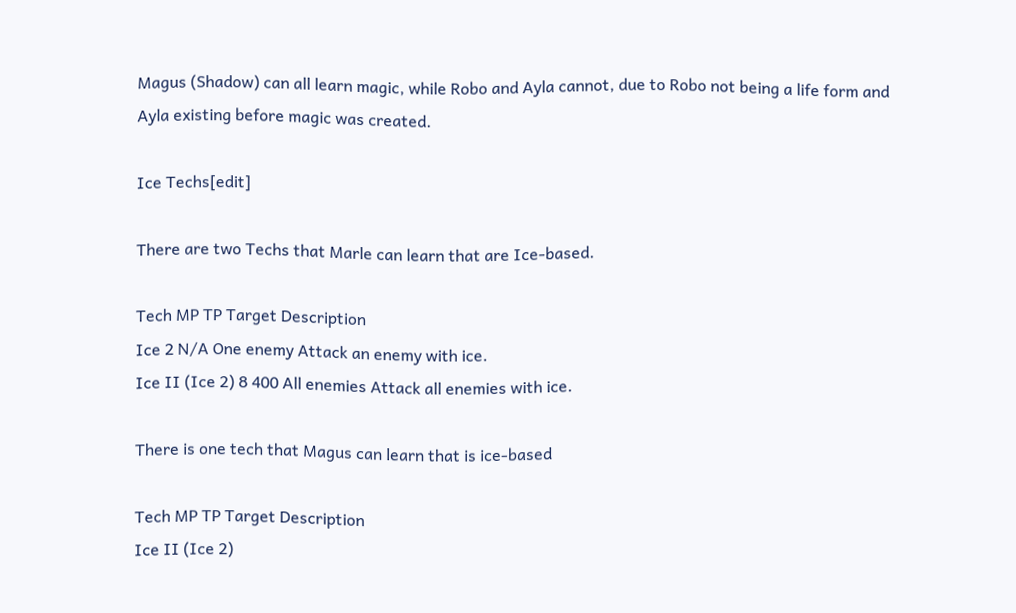Magus (Shadow) can all learn magic, while Robo and Ayla cannot, due to Robo not being a life form and Ayla existing before magic was created.

Ice Techs[edit]

There are two Techs that Marle can learn that are Ice-based.

Tech MP TP Target Description
Ice 2 N/A One enemy Attack an enemy with ice.
Ice II (Ice 2) 8 400 All enemies Attack all enemies with ice.

There is one tech that Magus can learn that is ice-based

Tech MP TP Target Description
Ice II (Ice 2)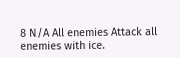8 N/A All enemies Attack all enemies with ice.